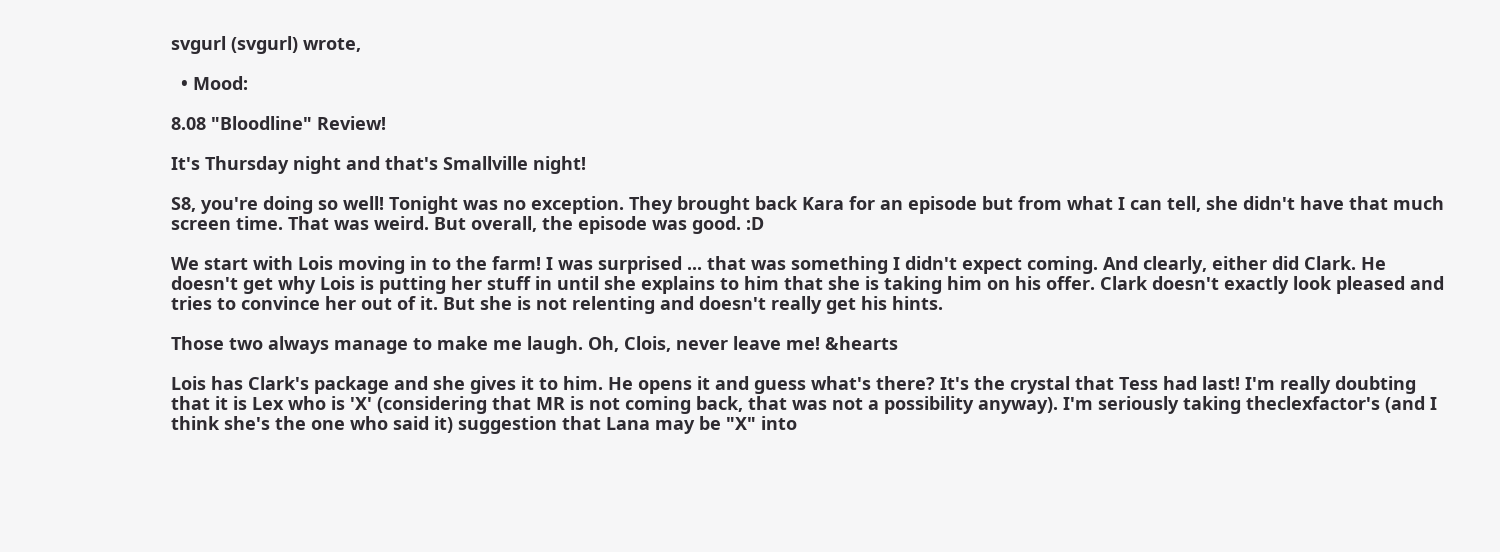svgurl (svgurl) wrote,

  • Mood:

8.08 "Bloodline" Review!

It's Thursday night and that's Smallville night!

S8, you're doing so well! Tonight was no exception. They brought back Kara for an episode but from what I can tell, she didn't have that much screen time. That was weird. But overall, the episode was good. :D

We start with Lois moving in to the farm! I was surprised ... that was something I didn't expect coming. And clearly, either did Clark. He doesn't get why Lois is putting her stuff in until she explains to him that she is taking him on his offer. Clark doesn't exactly look pleased and tries to convince her out of it. But she is not relenting and doesn't really get his hints.

Those two always manage to make me laugh. Oh, Clois, never leave me! &hearts

Lois has Clark's package and she gives it to him. He opens it and guess what's there? It's the crystal that Tess had last! I'm really doubting that it is Lex who is 'X' (considering that MR is not coming back, that was not a possibility anyway). I'm seriously taking theclexfactor's (and I think she's the one who said it) suggestion that Lana may be "X" into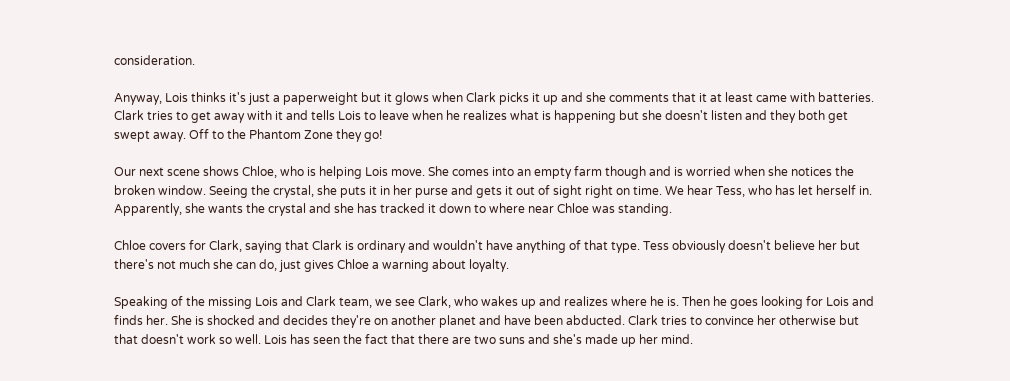consideration.

Anyway, Lois thinks it's just a paperweight but it glows when Clark picks it up and she comments that it at least came with batteries. Clark tries to get away with it and tells Lois to leave when he realizes what is happening but she doesn't listen and they both get swept away. Off to the Phantom Zone they go!

Our next scene shows Chloe, who is helping Lois move. She comes into an empty farm though and is worried when she notices the broken window. Seeing the crystal, she puts it in her purse and gets it out of sight right on time. We hear Tess, who has let herself in. Apparently, she wants the crystal and she has tracked it down to where near Chloe was standing.

Chloe covers for Clark, saying that Clark is ordinary and wouldn't have anything of that type. Tess obviously doesn't believe her but there's not much she can do, just gives Chloe a warning about loyalty.

Speaking of the missing Lois and Clark team, we see Clark, who wakes up and realizes where he is. Then he goes looking for Lois and finds her. She is shocked and decides they're on another planet and have been abducted. Clark tries to convince her otherwise but that doesn't work so well. Lois has seen the fact that there are two suns and she's made up her mind.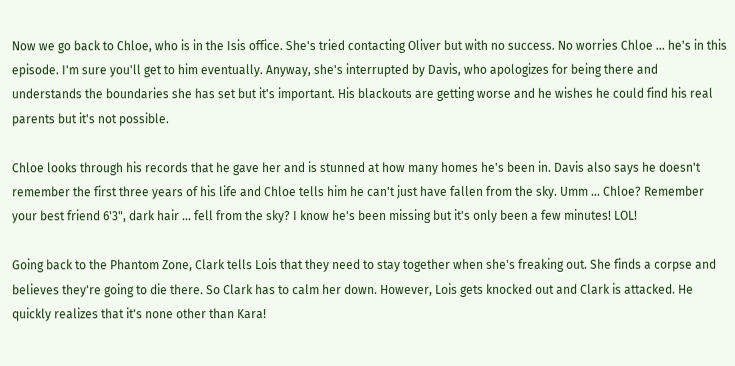Now we go back to Chloe, who is in the Isis office. She's tried contacting Oliver but with no success. No worries Chloe ... he's in this episode. I'm sure you'll get to him eventually. Anyway, she's interrupted by Davis, who apologizes for being there and understands the boundaries she has set but it's important. His blackouts are getting worse and he wishes he could find his real parents but it's not possible.

Chloe looks through his records that he gave her and is stunned at how many homes he's been in. Davis also says he doesn't remember the first three years of his life and Chloe tells him he can't just have fallen from the sky. Umm ... Chloe? Remember your best friend 6'3", dark hair ... fell from the sky? I know he's been missing but it's only been a few minutes! LOL!

Going back to the Phantom Zone, Clark tells Lois that they need to stay together when she's freaking out. She finds a corpse and believes they're going to die there. So Clark has to calm her down. However, Lois gets knocked out and Clark is attacked. He quickly realizes that it's none other than Kara!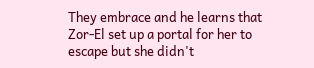They embrace and he learns that Zor-El set up a portal for her to escape but she didn't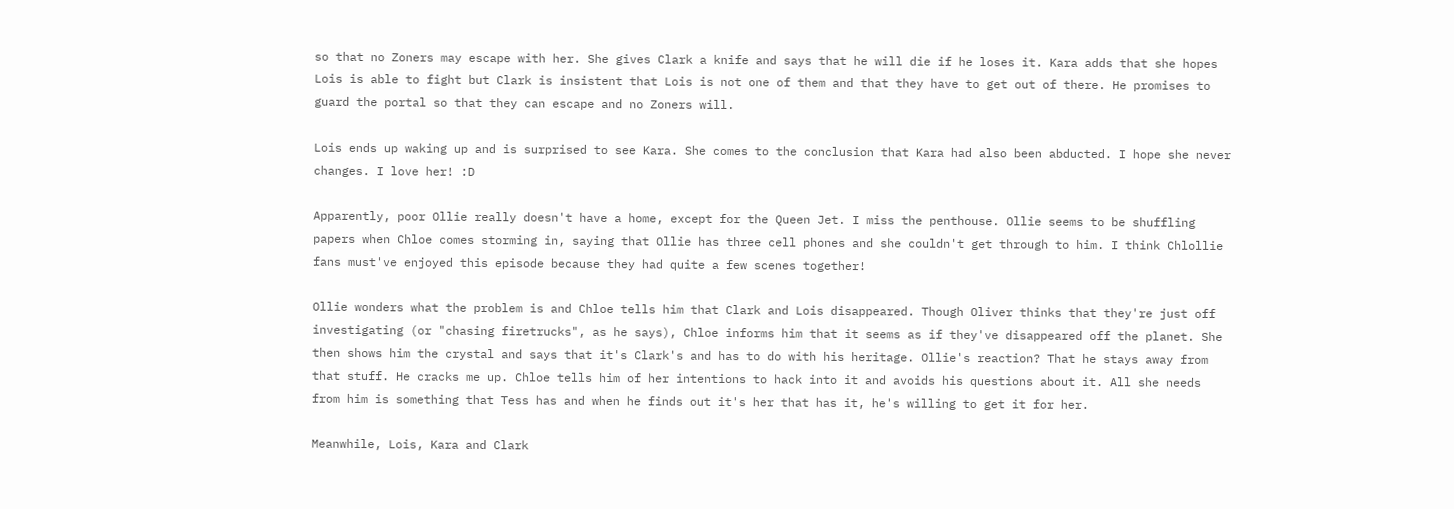so that no Zoners may escape with her. She gives Clark a knife and says that he will die if he loses it. Kara adds that she hopes Lois is able to fight but Clark is insistent that Lois is not one of them and that they have to get out of there. He promises to guard the portal so that they can escape and no Zoners will.

Lois ends up waking up and is surprised to see Kara. She comes to the conclusion that Kara had also been abducted. I hope she never changes. I love her! :D

Apparently, poor Ollie really doesn't have a home, except for the Queen Jet. I miss the penthouse. Ollie seems to be shuffling papers when Chloe comes storming in, saying that Ollie has three cell phones and she couldn't get through to him. I think Chlollie fans must've enjoyed this episode because they had quite a few scenes together!

Ollie wonders what the problem is and Chloe tells him that Clark and Lois disappeared. Though Oliver thinks that they're just off investigating (or "chasing firetrucks", as he says), Chloe informs him that it seems as if they've disappeared off the planet. She then shows him the crystal and says that it's Clark's and has to do with his heritage. Ollie's reaction? That he stays away from that stuff. He cracks me up. Chloe tells him of her intentions to hack into it and avoids his questions about it. All she needs from him is something that Tess has and when he finds out it's her that has it, he's willing to get it for her.

Meanwhile, Lois, Kara and Clark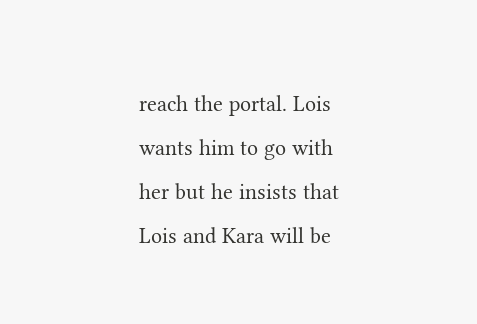reach the portal. Lois wants him to go with her but he insists that Lois and Kara will be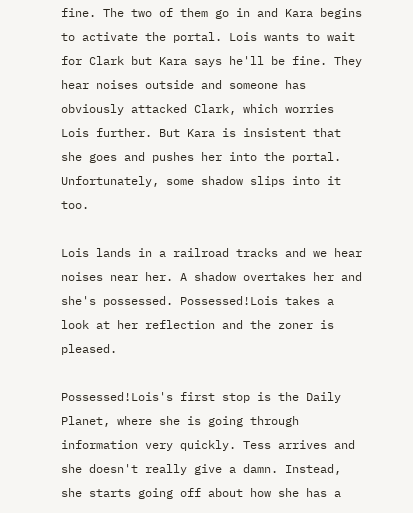fine. The two of them go in and Kara begins to activate the portal. Lois wants to wait for Clark but Kara says he'll be fine. They hear noises outside and someone has obviously attacked Clark, which worries Lois further. But Kara is insistent that she goes and pushes her into the portal. Unfortunately, some shadow slips into it too.

Lois lands in a railroad tracks and we hear noises near her. A shadow overtakes her and she's possessed. Possessed!Lois takes a look at her reflection and the zoner is pleased.

Possessed!Lois's first stop is the Daily Planet, where she is going through information very quickly. Tess arrives and she doesn't really give a damn. Instead, she starts going off about how she has a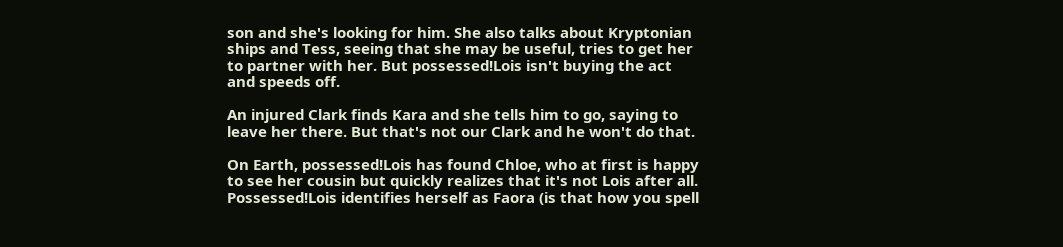son and she's looking for him. She also talks about Kryptonian ships and Tess, seeing that she may be useful, tries to get her to partner with her. But possessed!Lois isn't buying the act and speeds off.

An injured Clark finds Kara and she tells him to go, saying to leave her there. But that's not our Clark and he won't do that.

On Earth, possessed!Lois has found Chloe, who at first is happy to see her cousin but quickly realizes that it's not Lois after all. Possessed!Lois identifies herself as Faora (is that how you spell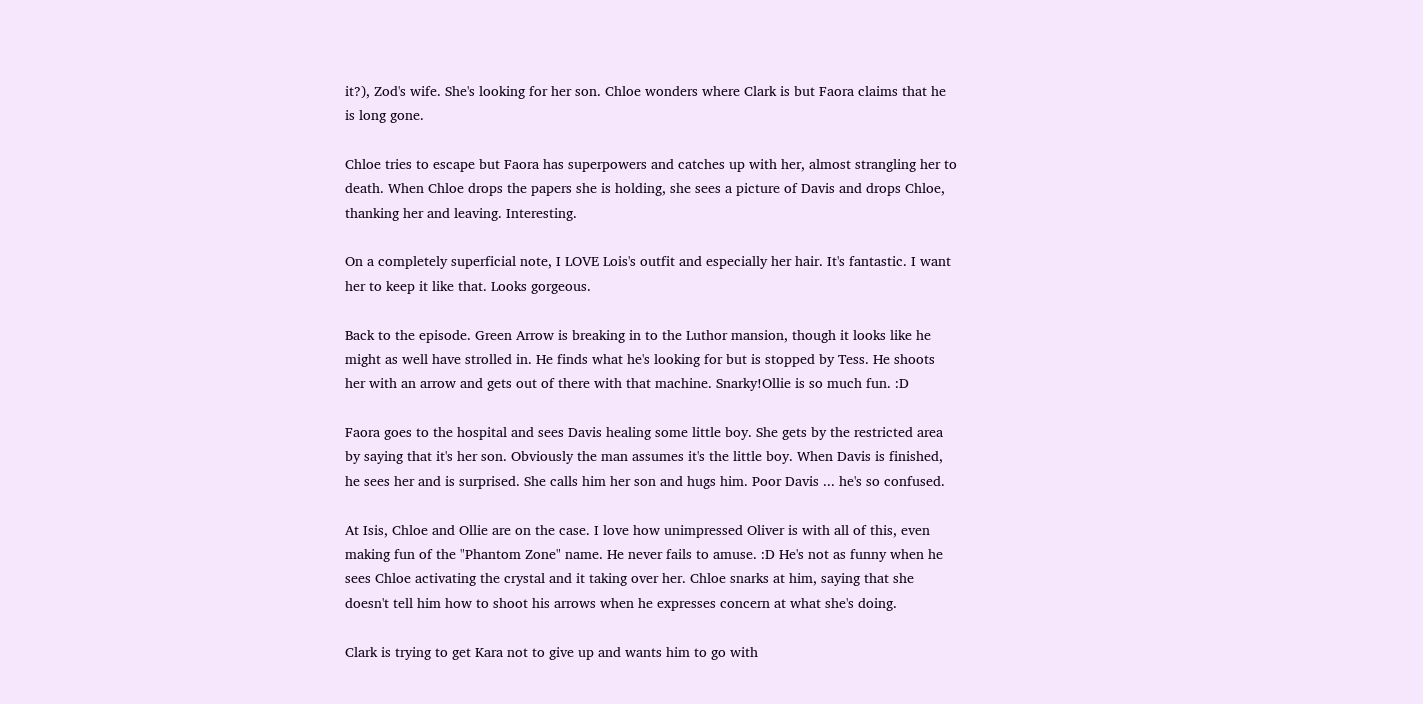it?), Zod's wife. She's looking for her son. Chloe wonders where Clark is but Faora claims that he is long gone.

Chloe tries to escape but Faora has superpowers and catches up with her, almost strangling her to death. When Chloe drops the papers she is holding, she sees a picture of Davis and drops Chloe, thanking her and leaving. Interesting.

On a completely superficial note, I LOVE Lois's outfit and especially her hair. It's fantastic. I want her to keep it like that. Looks gorgeous.

Back to the episode. Green Arrow is breaking in to the Luthor mansion, though it looks like he might as well have strolled in. He finds what he's looking for but is stopped by Tess. He shoots her with an arrow and gets out of there with that machine. Snarky!Ollie is so much fun. :D

Faora goes to the hospital and sees Davis healing some little boy. She gets by the restricted area by saying that it's her son. Obviously the man assumes it's the little boy. When Davis is finished, he sees her and is surprised. She calls him her son and hugs him. Poor Davis ... he's so confused.

At Isis, Chloe and Ollie are on the case. I love how unimpressed Oliver is with all of this, even making fun of the "Phantom Zone" name. He never fails to amuse. :D He's not as funny when he sees Chloe activating the crystal and it taking over her. Chloe snarks at him, saying that she doesn't tell him how to shoot his arrows when he expresses concern at what she's doing.

Clark is trying to get Kara not to give up and wants him to go with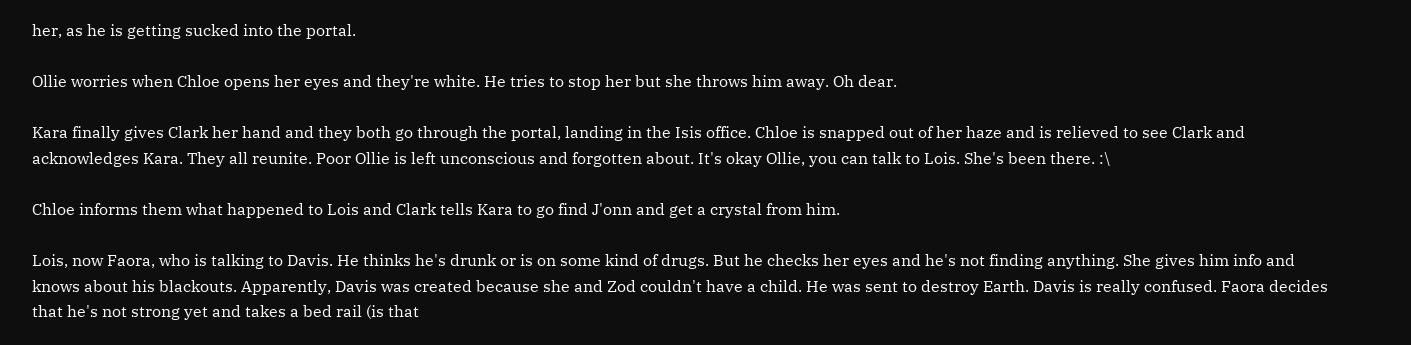her, as he is getting sucked into the portal.

Ollie worries when Chloe opens her eyes and they're white. He tries to stop her but she throws him away. Oh dear.

Kara finally gives Clark her hand and they both go through the portal, landing in the Isis office. Chloe is snapped out of her haze and is relieved to see Clark and acknowledges Kara. They all reunite. Poor Ollie is left unconscious and forgotten about. It's okay Ollie, you can talk to Lois. She's been there. :\

Chloe informs them what happened to Lois and Clark tells Kara to go find J'onn and get a crystal from him.

Lois, now Faora, who is talking to Davis. He thinks he's drunk or is on some kind of drugs. But he checks her eyes and he's not finding anything. She gives him info and knows about his blackouts. Apparently, Davis was created because she and Zod couldn't have a child. He was sent to destroy Earth. Davis is really confused. Faora decides that he's not strong yet and takes a bed rail (is that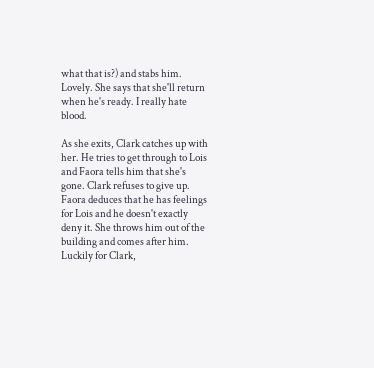what that is?) and stabs him. Lovely. She says that she'll return when he's ready. I really hate blood.

As she exits, Clark catches up with her. He tries to get through to Lois and Faora tells him that she's gone. Clark refuses to give up. Faora deduces that he has feelings for Lois and he doesn't exactly deny it. She throws him out of the building and comes after him. Luckily for Clark,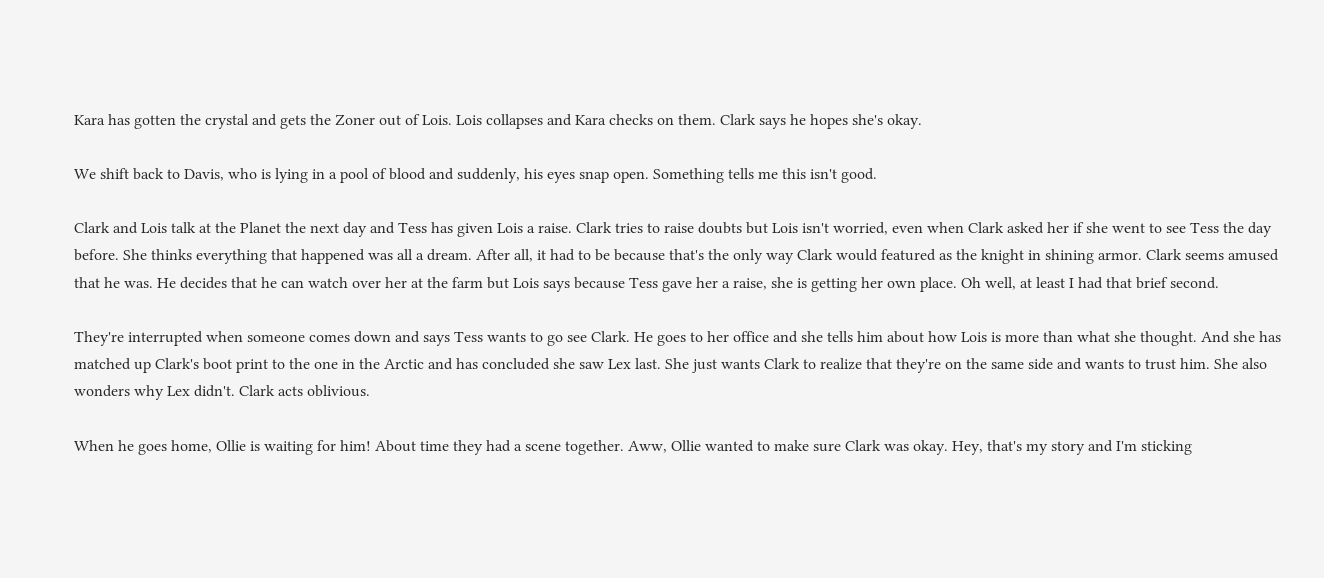Kara has gotten the crystal and gets the Zoner out of Lois. Lois collapses and Kara checks on them. Clark says he hopes she's okay.

We shift back to Davis, who is lying in a pool of blood and suddenly, his eyes snap open. Something tells me this isn't good.

Clark and Lois talk at the Planet the next day and Tess has given Lois a raise. Clark tries to raise doubts but Lois isn't worried, even when Clark asked her if she went to see Tess the day before. She thinks everything that happened was all a dream. After all, it had to be because that's the only way Clark would featured as the knight in shining armor. Clark seems amused that he was. He decides that he can watch over her at the farm but Lois says because Tess gave her a raise, she is getting her own place. Oh well, at least I had that brief second.

They're interrupted when someone comes down and says Tess wants to go see Clark. He goes to her office and she tells him about how Lois is more than what she thought. And she has matched up Clark's boot print to the one in the Arctic and has concluded she saw Lex last. She just wants Clark to realize that they're on the same side and wants to trust him. She also wonders why Lex didn't. Clark acts oblivious.

When he goes home, Ollie is waiting for him! About time they had a scene together. Aww, Ollie wanted to make sure Clark was okay. Hey, that's my story and I'm sticking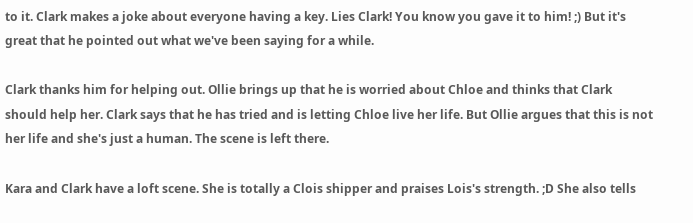to it. Clark makes a joke about everyone having a key. Lies Clark! You know you gave it to him! ;) But it's great that he pointed out what we've been saying for a while.

Clark thanks him for helping out. Ollie brings up that he is worried about Chloe and thinks that Clark should help her. Clark says that he has tried and is letting Chloe live her life. But Ollie argues that this is not her life and she's just a human. The scene is left there.

Kara and Clark have a loft scene. She is totally a Clois shipper and praises Lois's strength. ;D She also tells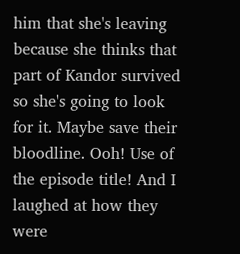him that she's leaving because she thinks that part of Kandor survived so she's going to look for it. Maybe save their bloodline. Ooh! Use of the episode title! And I laughed at how they were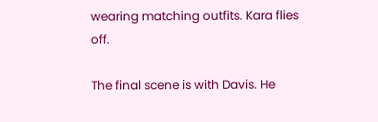wearing matching outfits. Kara flies off.

The final scene is with Davis. He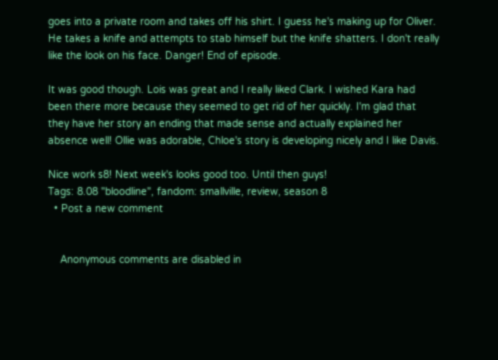goes into a private room and takes off his shirt. I guess he's making up for Oliver. He takes a knife and attempts to stab himself but the knife shatters. I don't really like the look on his face. Danger! End of episode.

It was good though. Lois was great and I really liked Clark. I wished Kara had been there more because they seemed to get rid of her quickly. I'm glad that they have her story an ending that made sense and actually explained her absence well! Ollie was adorable, Chloe's story is developing nicely and I like Davis.

Nice work s8! Next week's looks good too. Until then guys!
Tags: 8.08 "bloodline", fandom: smallville, review, season 8
  • Post a new comment


    Anonymous comments are disabled in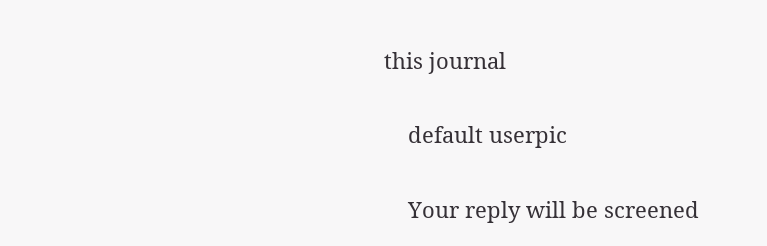this journal

    default userpic

    Your reply will be screened